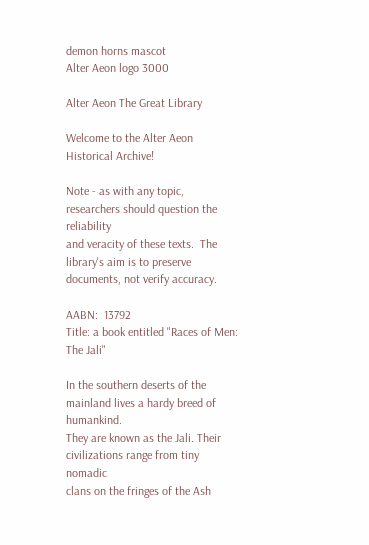demon horns mascot
Alter Aeon logo 3000

Alter Aeon The Great Library

Welcome to the Alter Aeon Historical Archive!

Note - as with any topic, researchers should question the reliability
and veracity of these texts.  The library's aim is to preserve
documents, not verify accuracy.

AABN:  13792
Title: a book entitled "Races of Men: The Jali"

In the southern deserts of the mainland lives a hardy breed of humankind.
They are known as the Jali. Their civilizations range from tiny nomadic
clans on the fringes of the Ash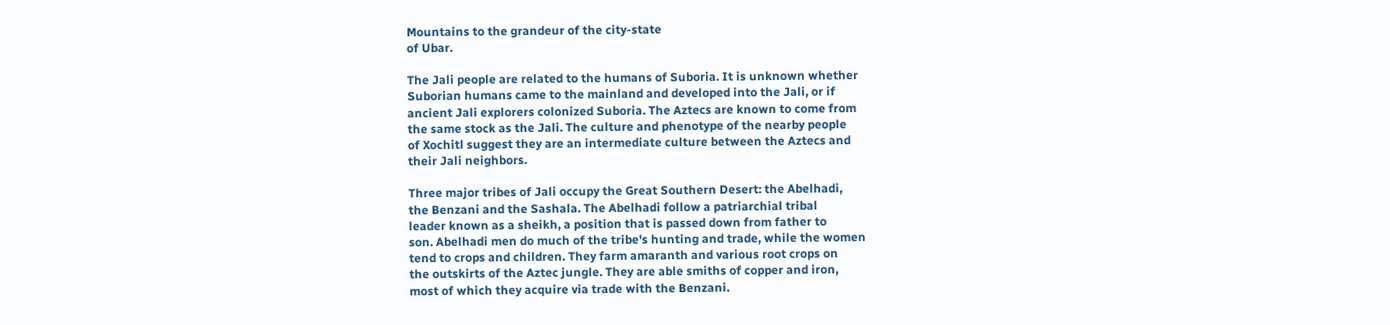Mountains to the grandeur of the city-state
of Ubar.

The Jali people are related to the humans of Suboria. It is unknown whether
Suborian humans came to the mainland and developed into the Jali, or if
ancient Jali explorers colonized Suboria. The Aztecs are known to come from
the same stock as the Jali. The culture and phenotype of the nearby people
of Xochitl suggest they are an intermediate culture between the Aztecs and
their Jali neighbors.

Three major tribes of Jali occupy the Great Southern Desert: the Abelhadi,
the Benzani and the Sashala. The Abelhadi follow a patriarchial tribal
leader known as a sheikh, a position that is passed down from father to
son. Abelhadi men do much of the tribe's hunting and trade, while the women
tend to crops and children. They farm amaranth and various root crops on
the outskirts of the Aztec jungle. They are able smiths of copper and iron,
most of which they acquire via trade with the Benzani.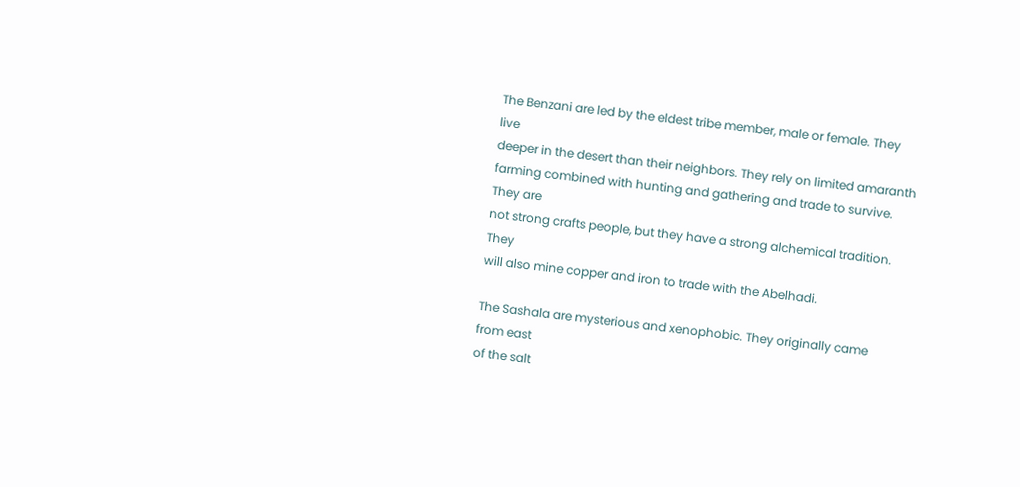The Benzani are led by the eldest tribe member, male or female. They live
deeper in the desert than their neighbors. They rely on limited amaranth
farming combined with hunting and gathering and trade to survive. They are
not strong crafts people, but they have a strong alchemical tradition. They
will also mine copper and iron to trade with the Abelhadi.

The Sashala are mysterious and xenophobic. They originally came from east
of the salt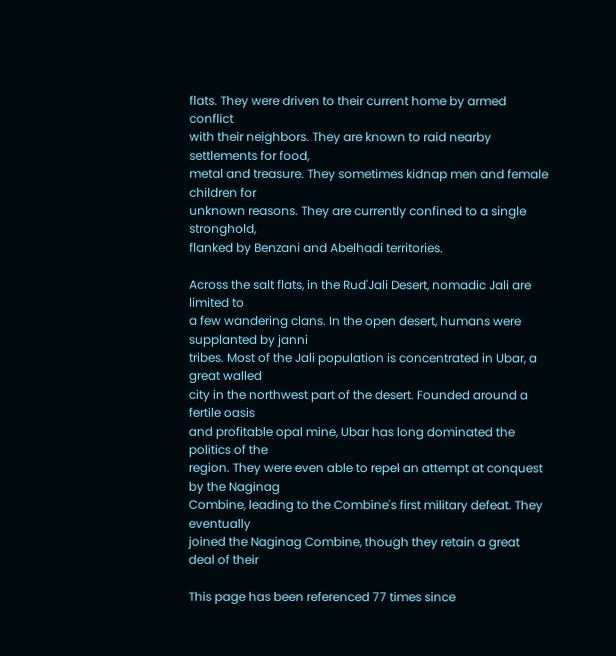flats. They were driven to their current home by armed conflict
with their neighbors. They are known to raid nearby settlements for food,
metal and treasure. They sometimes kidnap men and female children for
unknown reasons. They are currently confined to a single stronghold,
flanked by Benzani and Abelhadi territories.

Across the salt flats, in the Rud'Jali Desert, nomadic Jali are limited to
a few wandering clans. In the open desert, humans were supplanted by janni
tribes. Most of the Jali population is concentrated in Ubar, a great walled
city in the northwest part of the desert. Founded around a fertile oasis
and profitable opal mine, Ubar has long dominated the politics of the
region. They were even able to repel an attempt at conquest by the Naginag
Combine, leading to the Combine's first military defeat. They eventually
joined the Naginag Combine, though they retain a great deal of their

This page has been referenced 77 times since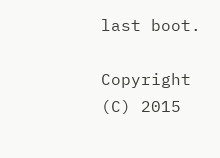last boot.

Copyright (C) 2015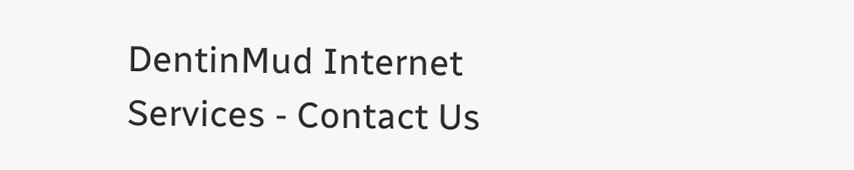DentinMud Internet Services - Contact Us